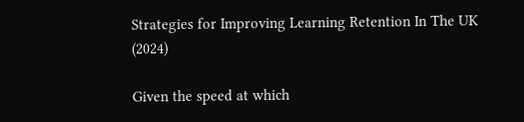Strategies for Improving Learning Retention In The UK (2024)

Given the speed at which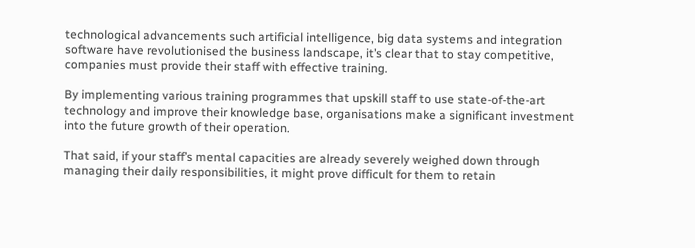technological advancements such artificial intelligence, big data systems and integration software have revolutionised the business landscape, it’s clear that to stay competitive, companies must provide their staff with effective training.

By implementing various training programmes that upskill staff to use state-of-the-art technology and improve their knowledge base, organisations make a significant investment into the future growth of their operation.

That said, if your staff’s mental capacities are already severely weighed down through managing their daily responsibilities, it might prove difficult for them to retain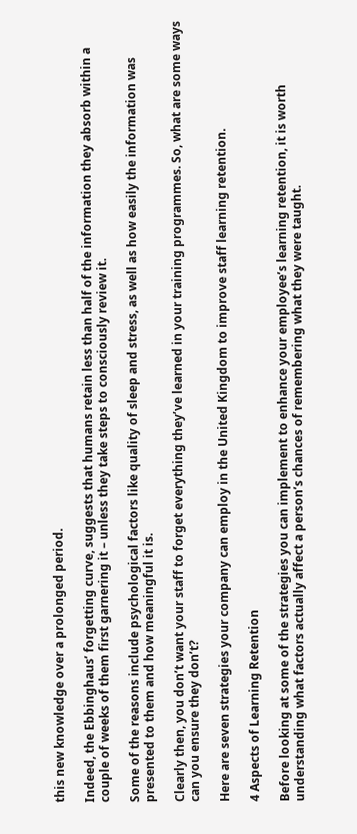this new knowledge over a prolonged period.

Indeed, the Ebbinghaus’ forgetting curve, suggests that humans retain less than half of the information they absorb within a couple of weeks of them first garnering it – unless they take steps to consciously review it.

Some of the reasons include psychological factors like quality of sleep and stress, as well as how easily the information was presented to them and how meaningful it is.

Clearly then, you don’t want your staff to forget everything they’ve learned in your training programmes. So, what are some ways can you ensure they don’t?

Here are seven strategies your company can employ in the United Kingdom to improve staff learning retention.

4 Aspects of Learning Retention

Before looking at some of the strategies you can implement to enhance your employee’s learning retention, it is worth understanding what factors actually affect a person’s chances of remembering what they were taught.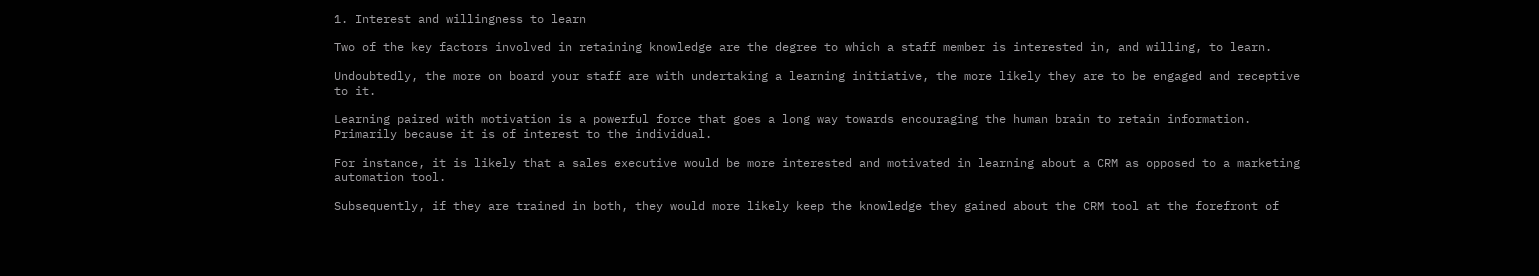1. Interest and willingness to learn

Two of the key factors involved in retaining knowledge are the degree to which a staff member is interested in, and willing, to learn.

Undoubtedly, the more on board your staff are with undertaking a learning initiative, the more likely they are to be engaged and receptive to it.

Learning paired with motivation is a powerful force that goes a long way towards encouraging the human brain to retain information. Primarily because it is of interest to the individual.

For instance, it is likely that a sales executive would be more interested and motivated in learning about a CRM as opposed to a marketing automation tool.

Subsequently, if they are trained in both, they would more likely keep the knowledge they gained about the CRM tool at the forefront of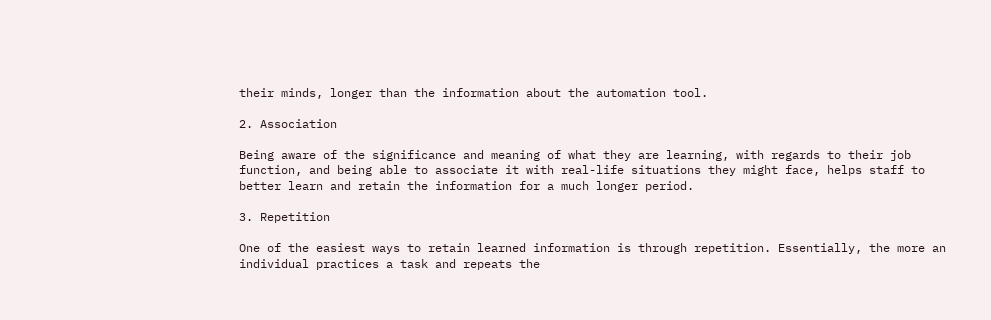their minds, longer than the information about the automation tool.

2. Association

Being aware of the significance and meaning of what they are learning, with regards to their job function, and being able to associate it with real-life situations they might face, helps staff to better learn and retain the information for a much longer period.

3. Repetition

One of the easiest ways to retain learned information is through repetition. Essentially, the more an individual practices a task and repeats the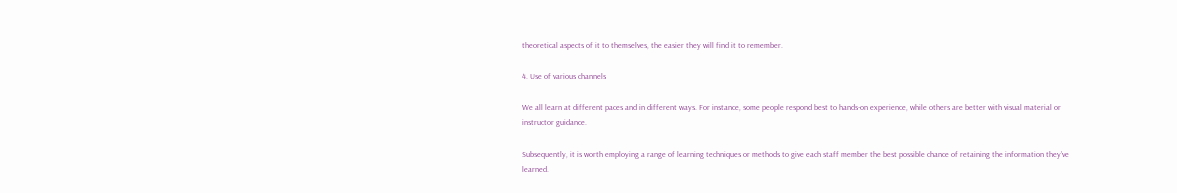theoretical aspects of it to themselves, the easier they will find it to remember.

4. Use of various channels

We all learn at different paces and in different ways. For instance, some people respond best to hands-on experience, while others are better with visual material or instructor guidance.

Subsequently, it is worth employing a range of learning techniques or methods to give each staff member the best possible chance of retaining the information they’ve learned.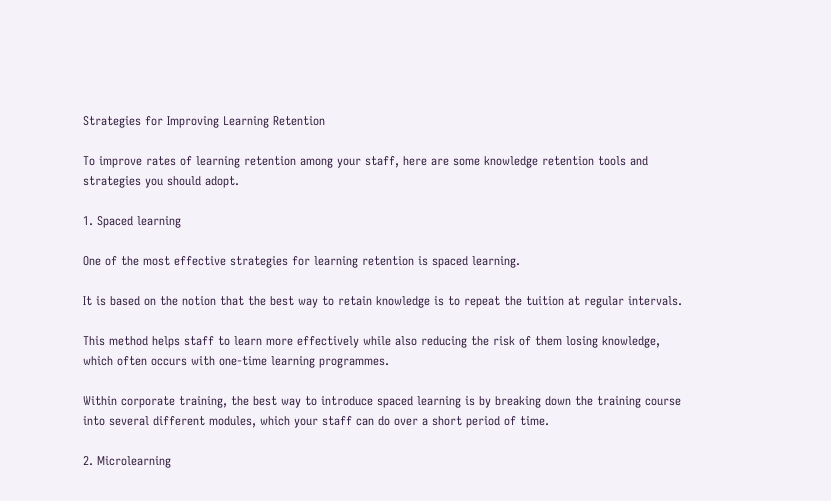Strategies for Improving Learning Retention

To improve rates of learning retention among your staff, here are some knowledge retention tools and strategies you should adopt.

1. Spaced learning

One of the most effective strategies for learning retention is spaced learning.

It is based on the notion that the best way to retain knowledge is to repeat the tuition at regular intervals.

This method helps staff to learn more effectively while also reducing the risk of them losing knowledge, which often occurs with one-time learning programmes.

Within corporate training, the best way to introduce spaced learning is by breaking down the training course into several different modules, which your staff can do over a short period of time.

2. Microlearning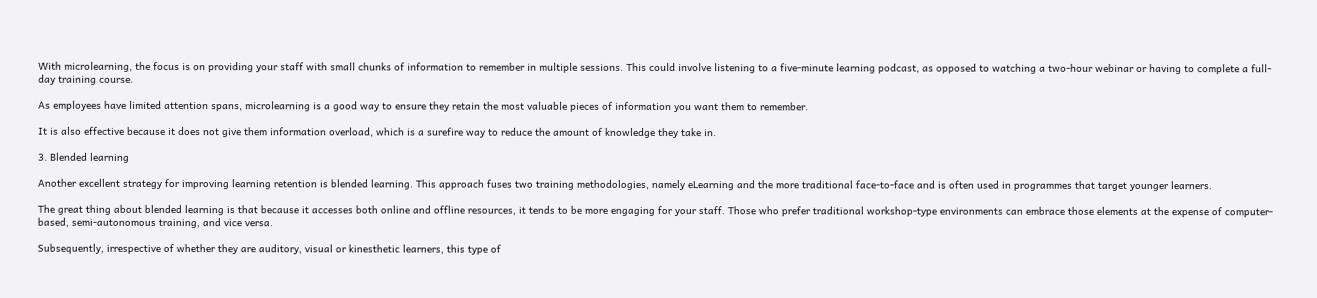With microlearning, the focus is on providing your staff with small chunks of information to remember in multiple sessions. This could involve listening to a five-minute learning podcast, as opposed to watching a two-hour webinar or having to complete a full-day training course.

As employees have limited attention spans, microlearning is a good way to ensure they retain the most valuable pieces of information you want them to remember.

It is also effective because it does not give them information overload, which is a surefire way to reduce the amount of knowledge they take in.

3. Blended learning

Another excellent strategy for improving learning retention is blended learning. This approach fuses two training methodologies, namely eLearning and the more traditional face-to-face and is often used in programmes that target younger learners.

The great thing about blended learning is that because it accesses both online and offline resources, it tends to be more engaging for your staff. Those who prefer traditional workshop-type environments can embrace those elements at the expense of computer-based, semi-autonomous training, and vice versa.

Subsequently, irrespective of whether they are auditory, visual or kinesthetic learners, this type of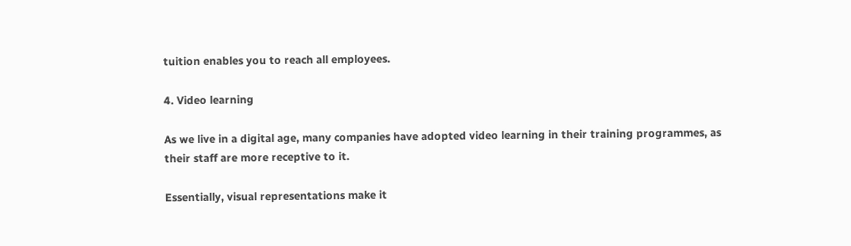tuition enables you to reach all employees.

4. Video learning

As we live in a digital age, many companies have adopted video learning in their training programmes, as their staff are more receptive to it.

Essentially, visual representations make it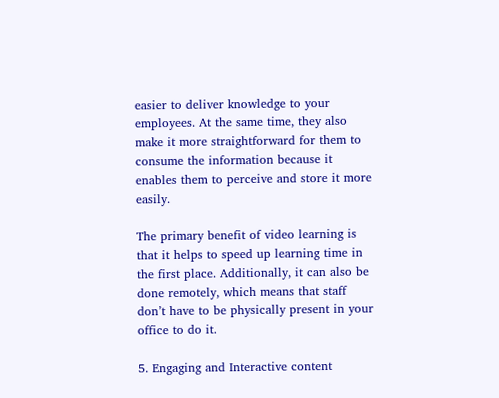easier to deliver knowledge to your employees. At the same time, they also make it more straightforward for them to consume the information because it enables them to perceive and store it more easily.

The primary benefit of video learning is that it helps to speed up learning time in the first place. Additionally, it can also be done remotely, which means that staff don’t have to be physically present in your office to do it.

5. Engaging and Interactive content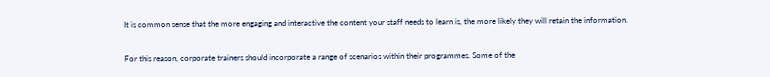It is common sense that the more engaging and interactive the content your staff needs to learn is, the more likely they will retain the information.

For this reason, corporate trainers should incorporate a range of scenarios within their programmes. Some of the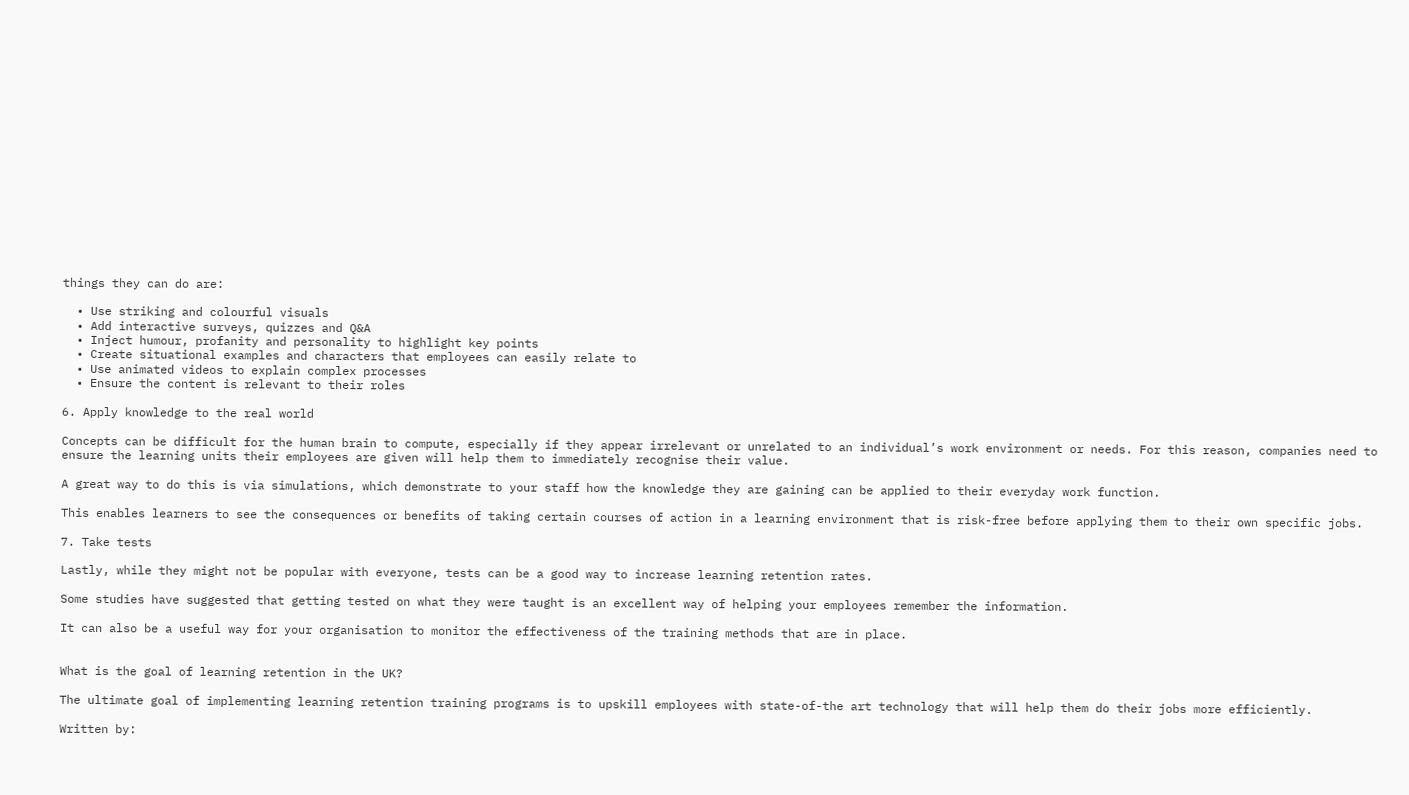things they can do are:

  • Use striking and colourful visuals
  • Add interactive surveys, quizzes and Q&A
  • Inject humour, profanity and personality to highlight key points
  • Create situational examples and characters that employees can easily relate to
  • Use animated videos to explain complex processes
  • Ensure the content is relevant to their roles

6. Apply knowledge to the real world

Concepts can be difficult for the human brain to compute, especially if they appear irrelevant or unrelated to an individual’s work environment or needs. For this reason, companies need to ensure the learning units their employees are given will help them to immediately recognise their value.

A great way to do this is via simulations, which demonstrate to your staff how the knowledge they are gaining can be applied to their everyday work function.

This enables learners to see the consequences or benefits of taking certain courses of action in a learning environment that is risk-free before applying them to their own specific jobs.

7. Take tests

Lastly, while they might not be popular with everyone, tests can be a good way to increase learning retention rates.

Some studies have suggested that getting tested on what they were taught is an excellent way of helping your employees remember the information.

It can also be a useful way for your organisation to monitor the effectiveness of the training methods that are in place.


What is the goal of learning retention in the UK?

The ultimate goal of implementing learning retention training programs is to upskill employees with state-of-the art technology that will help them do their jobs more efficiently.

Written by: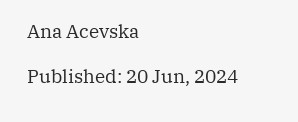Ana Acevska

Published: 20 Jun, 2024